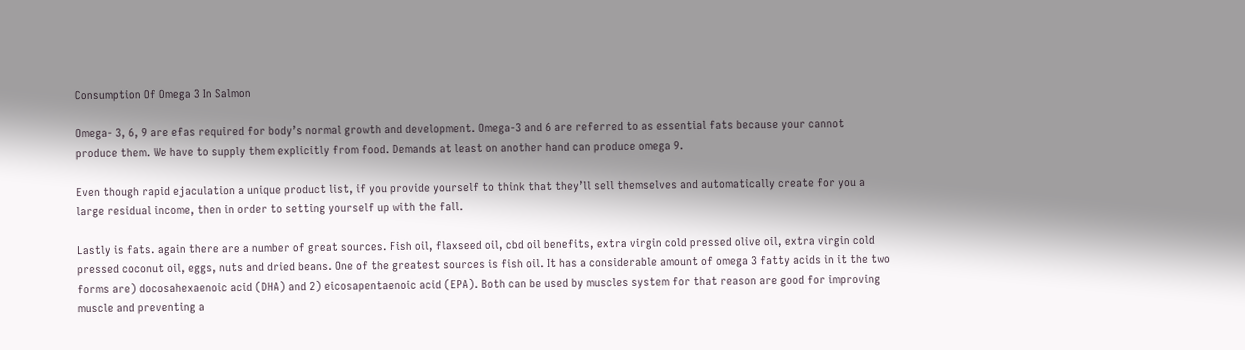Consumption Of Omega 3 In Salmon

Omega- 3, 6, 9 are efas required for body’s normal growth and development. Omega-3 and 6 are referred to as essential fats because your cannot produce them. We have to supply them explicitly from food. Demands at least on another hand can produce omega 9.

Even though rapid ejaculation a unique product list, if you provide yourself to think that they’ll sell themselves and automatically create for you a large residual income, then in order to setting yourself up with the fall.

Lastly is fats. again there are a number of great sources. Fish oil, flaxseed oil, cbd oil benefits, extra virgin cold pressed olive oil, extra virgin cold pressed coconut oil, eggs, nuts and dried beans. One of the greatest sources is fish oil. It has a considerable amount of omega 3 fatty acids in it the two forms are) docosahexaenoic acid (DHA) and 2) eicosapentaenoic acid (EPA). Both can be used by muscles system for that reason are good for improving muscle and preventing a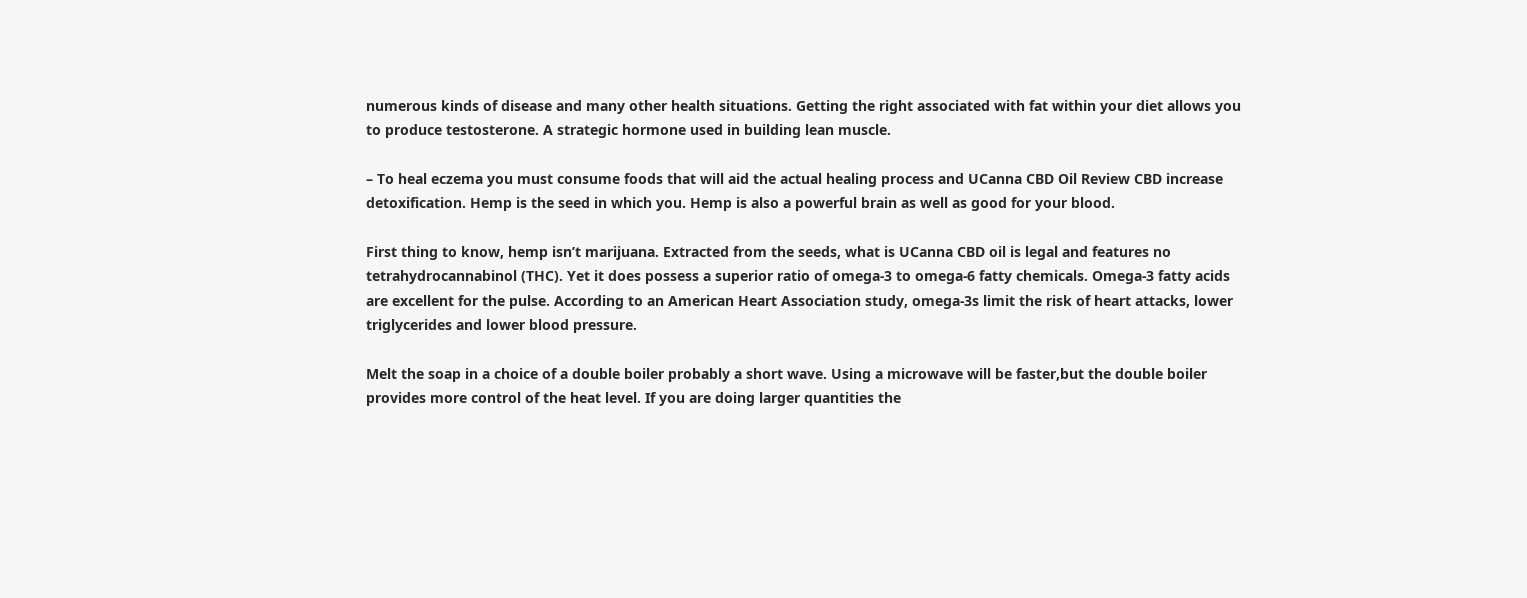numerous kinds of disease and many other health situations. Getting the right associated with fat within your diet allows you to produce testosterone. A strategic hormone used in building lean muscle.

– To heal eczema you must consume foods that will aid the actual healing process and UCanna CBD Oil Review CBD increase detoxification. Hemp is the seed in which you. Hemp is also a powerful brain as well as good for your blood.

First thing to know, hemp isn’t marijuana. Extracted from the seeds, what is UCanna CBD oil is legal and features no tetrahydrocannabinol (THC). Yet it does possess a superior ratio of omega-3 to omega-6 fatty chemicals. Omega-3 fatty acids are excellent for the pulse. According to an American Heart Association study, omega-3s limit the risk of heart attacks, lower triglycerides and lower blood pressure.

Melt the soap in a choice of a double boiler probably a short wave. Using a microwave will be faster,but the double boiler provides more control of the heat level. If you are doing larger quantities the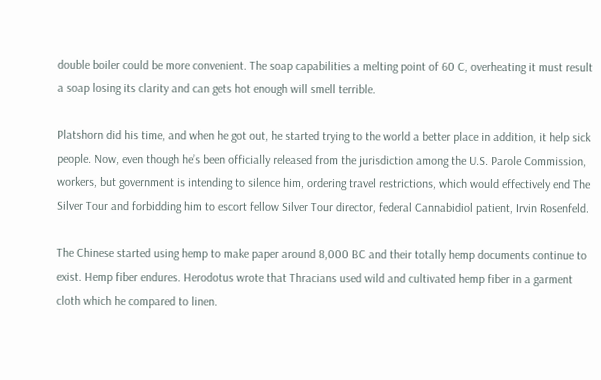double boiler could be more convenient. The soap capabilities a melting point of 60 C, overheating it must result a soap losing its clarity and can gets hot enough will smell terrible.

Platshorn did his time, and when he got out, he started trying to the world a better place in addition, it help sick people. Now, even though he’s been officially released from the jurisdiction among the U.S. Parole Commission, workers, but government is intending to silence him, ordering travel restrictions, which would effectively end The Silver Tour and forbidding him to escort fellow Silver Tour director, federal Cannabidiol patient, Irvin Rosenfeld.

The Chinese started using hemp to make paper around 8,000 BC and their totally hemp documents continue to exist. Hemp fiber endures. Herodotus wrote that Thracians used wild and cultivated hemp fiber in a garment cloth which he compared to linen.